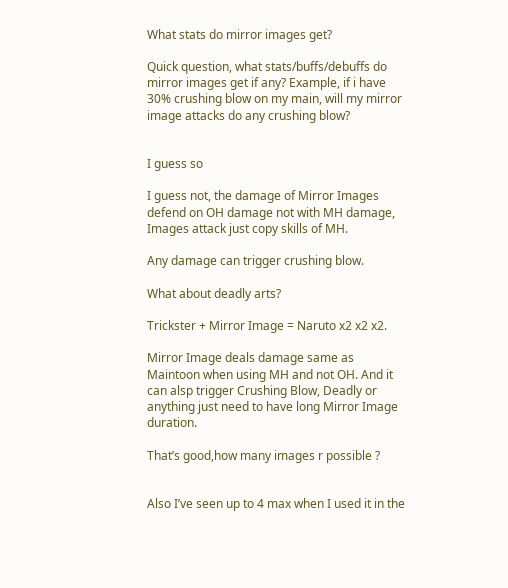What stats do mirror images get?

Quick question, what stats/buffs/debuffs do mirror images get if any? Example, if i have 30% crushing blow on my main, will my mirror image attacks do any crushing blow?


I guess so

I guess not, the damage of Mirror Images defend on OH damage not with MH damage, Images attack just copy skills of MH.

Any damage can trigger crushing blow.

What about deadly arts?

Trickster + Mirror Image = Naruto x2 x2 x2.

Mirror Image deals damage same as Maintoon when using MH and not OH. And it can alsp trigger Crushing Blow, Deadly or anything just need to have long Mirror Image duration.

That’s good,how many images r possible ?


Also I’ve seen up to 4 max when I used it in the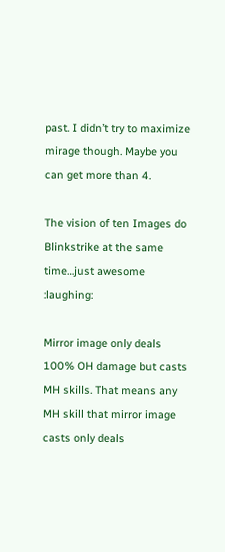past. I didn’t try to maximize mirage though. Maybe you can get more than 4.

The vision of ten Images do Blinkstrike at the same time…just awesome :laughing:

Mirror image only deals 100% OH damage but casts MH skills. That means any MH skill that mirror image casts only deals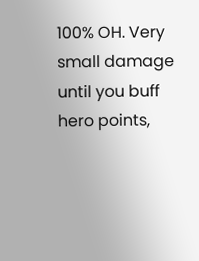100% OH. Very small damage until you buff hero points,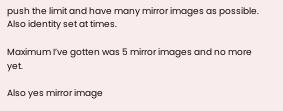push the limit and have many mirror images as possible. Also identity set at times.

Maximum I’ve gotten was 5 mirror images and no more yet.

Also yes mirror image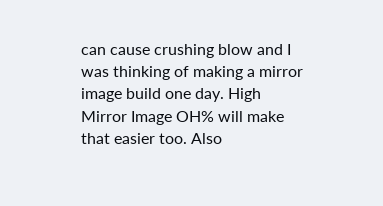can cause crushing blow and I was thinking of making a mirror image build one day. High Mirror Image OH% will make that easier too. Also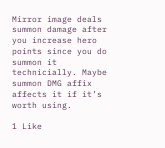Mirror image deals summon damage after you increase hero points since you do summon it technicially. Maybe summon DMG affix affects it if it’s worth using.

1 Like